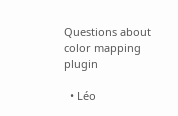Questions about color mapping plugin

  • Léo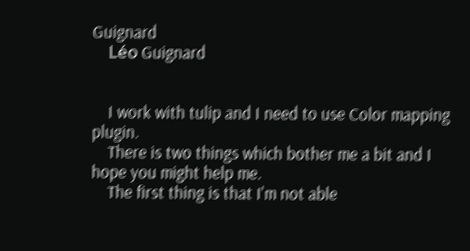Guignard
    Léo Guignard


    I work with tulip and I need to use Color mapping plugin.
    There is two things which bother me a bit and I hope you might help me.
    The first thing is that I'm not able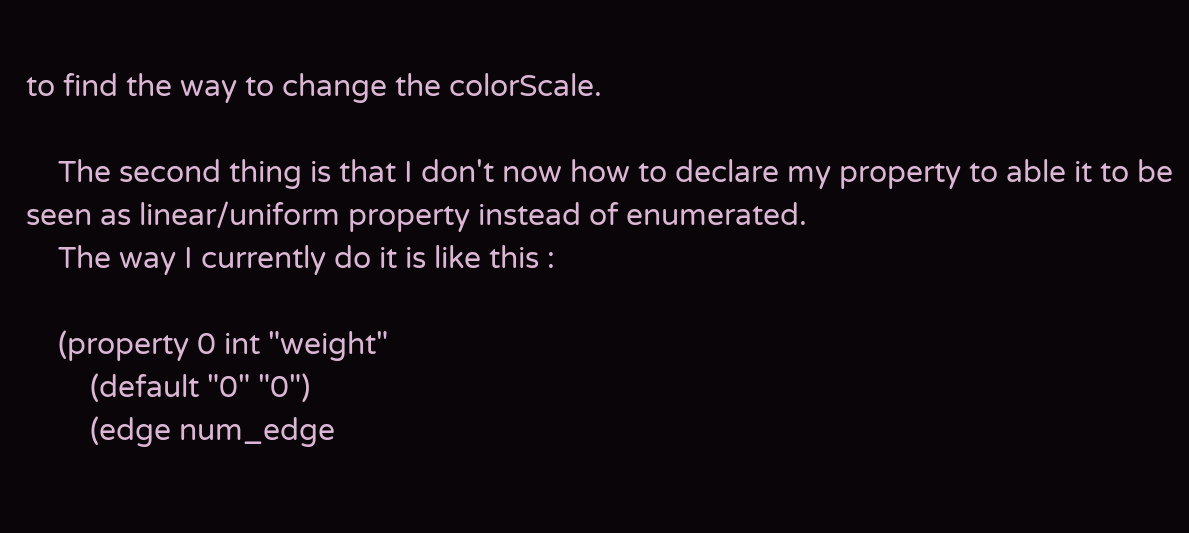to find the way to change the colorScale.

    The second thing is that I don't now how to declare my property to able it to be seen as linear/uniform property instead of enumerated.
    The way I currently do it is like this :

    (property 0 int "weight"
        (default "0" "0")
        (edge num_edge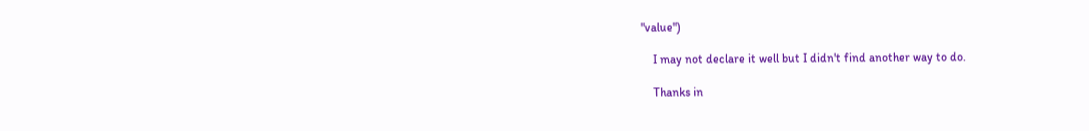"value")

    I may not declare it well but I didn't find another way to do.

    Thanks in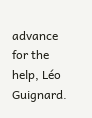advance for the help, Léo Guignard.